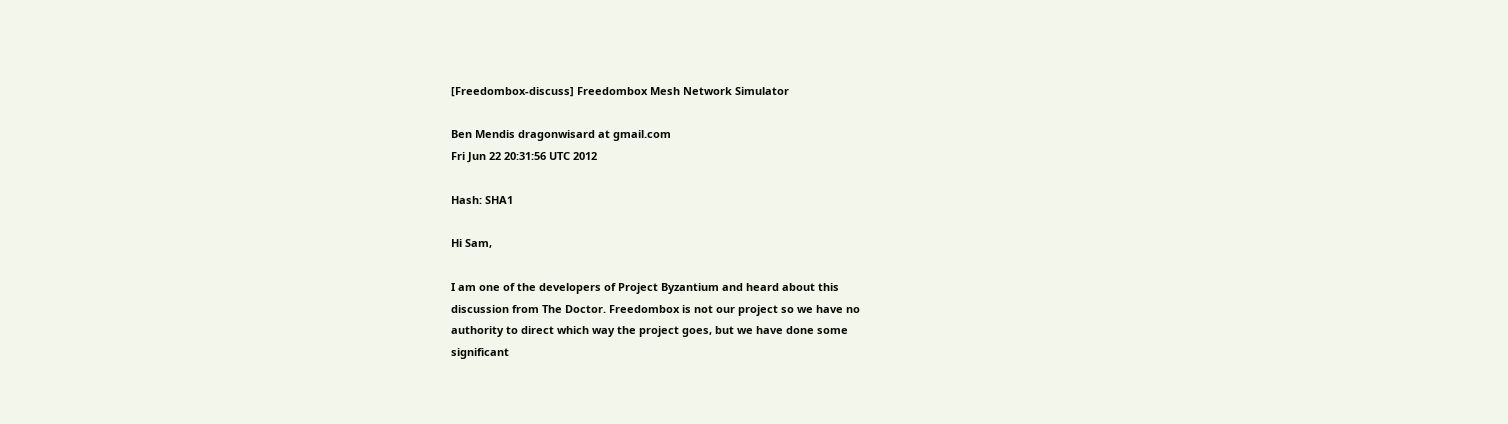[Freedombox-discuss] Freedombox Mesh Network Simulator

Ben Mendis dragonwisard at gmail.com
Fri Jun 22 20:31:56 UTC 2012

Hash: SHA1

Hi Sam,

I am one of the developers of Project Byzantium and heard about this
discussion from The Doctor. Freedombox is not our project so we have no
authority to direct which way the project goes, but we have done some
significant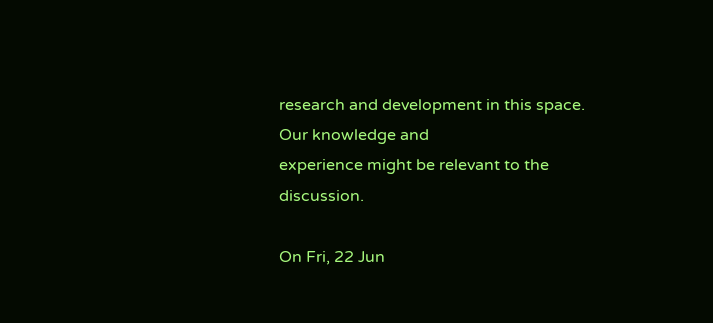research and development in this space. Our knowledge and
experience might be relevant to the discussion.

On Fri, 22 Jun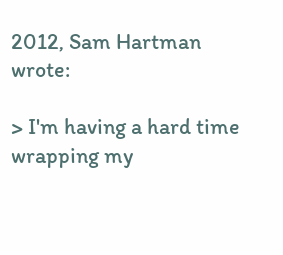2012, Sam Hartman wrote:

> I'm having a hard time wrapping my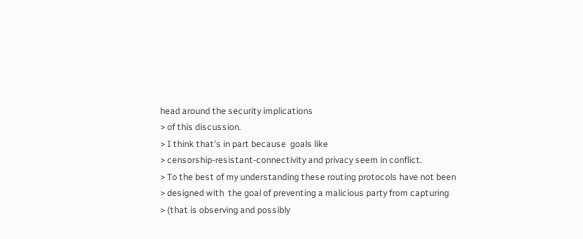head around the security implications
> of this discussion.
> I think that's in part because  goals like
> censorship-resistant-connectivity and privacy seem in conflict.
> To the best of my understanding these routing protocols have not been
> designed with  the goal of preventing a malicious party from capturing
> (that is observing and possibly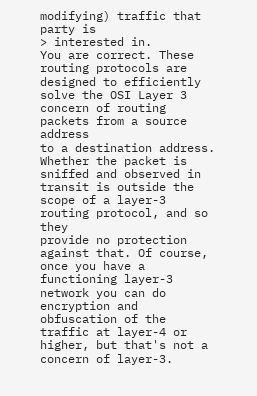modifying) traffic that party is
> interested in.
You are correct. These routing protocols are designed to efficiently
solve the OSI Layer 3 concern of routing packets from a source address
to a destination address. Whether the packet is sniffed and observed in
transit is outside the scope of a layer-3 routing protocol, and so they
provide no protection against that. Of course, once you have a
functioning layer-3 network you can do encryption and obfuscation of the
traffic at layer-4 or higher, but that's not a concern of layer-3.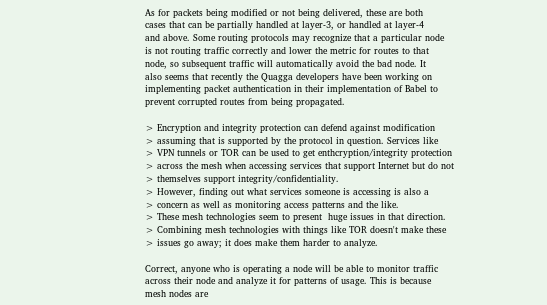As for packets being modified or not being delivered, these are both
cases that can be partially handled at layer-3, or handled at layer-4
and above. Some routing protocols may recognize that a particular node
is not routing traffic correctly and lower the metric for routes to that
node, so subsequent traffic will automatically avoid the bad node. It
also seems that recently the Quagga developers have been working on
implementing packet authentication in their implementation of Babel to
prevent corrupted routes from being propagated.

> Encryption and integrity protection can defend against modification
> assuming that is supported by the protocol in question. Services like
> VPN tunnels or TOR can be used to get enthcryption/integrity protection
> across the mesh when accessing services that support Internet but do not
> themselves support integrity/confidentiality.
> However, finding out what services someone is accessing is also a
> concern as well as monitoring access patterns and the like.
> These mesh technologies seem to present  huge issues in that direction.
> Combining mesh technologies with things like TOR doesn't make these
> issues go away; it does make them harder to analyze.

Correct, anyone who is operating a node will be able to monitor traffic
across their node and analyze it for patterns of usage. This is because
mesh nodes are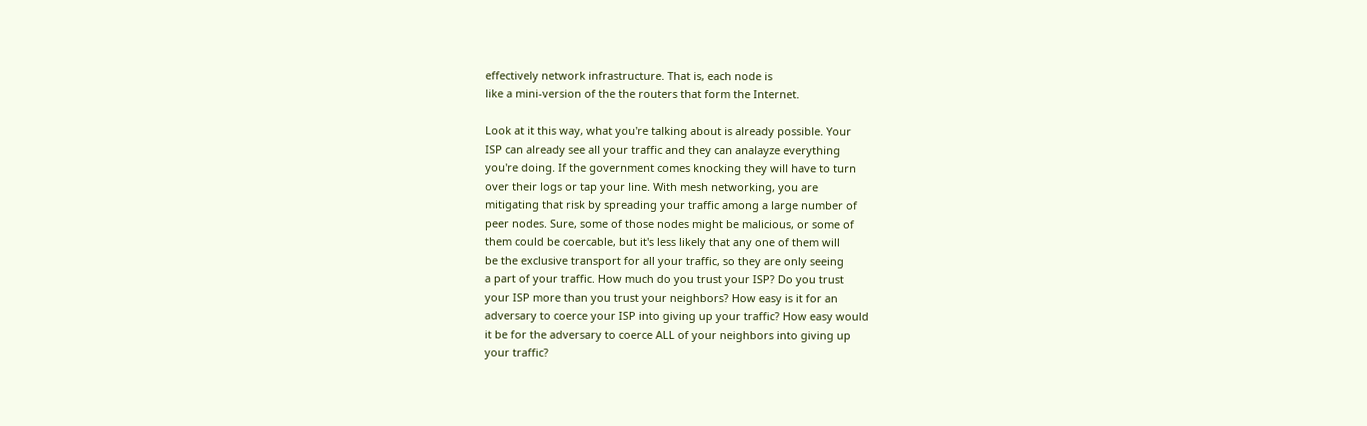effectively network infrastructure. That is, each node is
like a mini-version of the the routers that form the Internet.

Look at it this way, what you're talking about is already possible. Your
ISP can already see all your traffic and they can analayze everything
you're doing. If the government comes knocking they will have to turn
over their logs or tap your line. With mesh networking, you are
mitigating that risk by spreading your traffic among a large number of
peer nodes. Sure, some of those nodes might be malicious, or some of
them could be coercable, but it's less likely that any one of them will
be the exclusive transport for all your traffic, so they are only seeing
a part of your traffic. How much do you trust your ISP? Do you trust
your ISP more than you trust your neighbors? How easy is it for an
adversary to coerce your ISP into giving up your traffic? How easy would
it be for the adversary to coerce ALL of your neighbors into giving up
your traffic?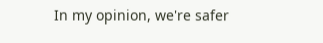In my opinion, we're safer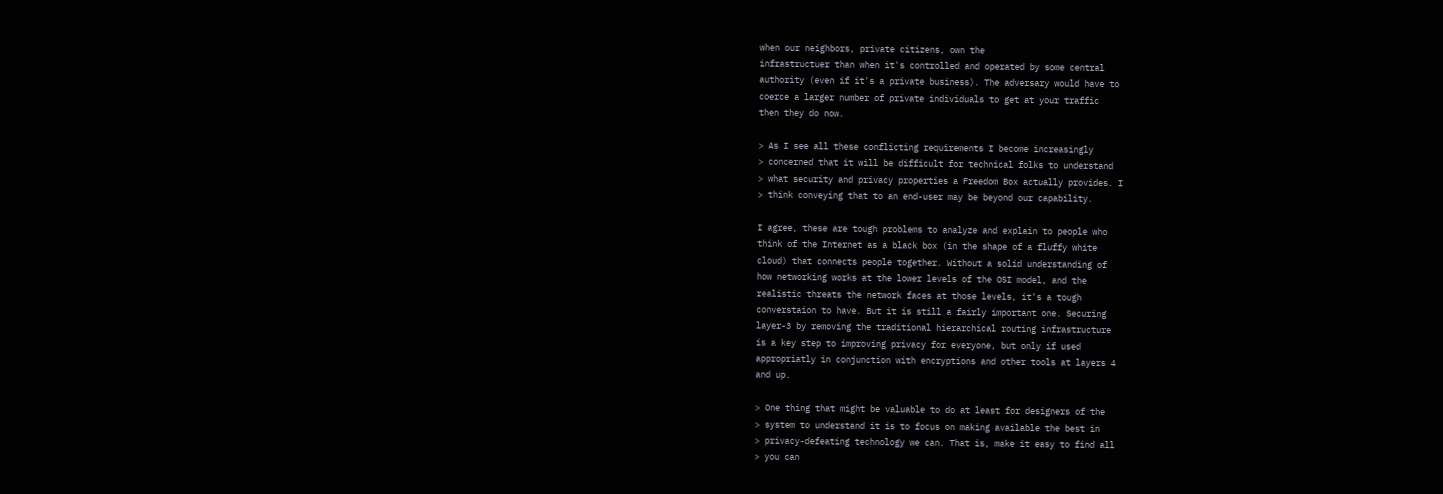when our neighbors, private citizens, own the
infrastructuer than when it's controlled and operated by some central
authority (even if it's a private business). The adversary would have to
coerce a larger number of private individuals to get at your traffic
then they do now.

> As I see all these conflicting requirements I become increasingly
> concerned that it will be difficult for technical folks to understand
> what security and privacy properties a Freedom Box actually provides. I
> think conveying that to an end-user may be beyond our capability.

I agree, these are tough problems to analyze and explain to people who
think of the Internet as a black box (in the shape of a fluffy white
cloud) that connects people together. Without a solid understanding of
how networking works at the lower levels of the OSI model, and the
realistic threats the network faces at those levels, it's a tough
converstaion to have. But it is still a fairly important one. Securing
layer-3 by removing the traditional hierarchical routing infrastructure
is a key step to improving privacy for everyone, but only if used
appropriatly in conjunction with encryptions and other tools at layers 4
and up.

> One thing that might be valuable to do at least for designers of the
> system to understand it is to focus on making available the best in
> privacy-defeating technology we can. That is, make it easy to find all
> you can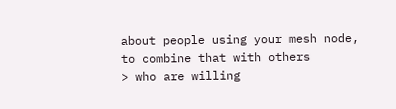about people using your mesh node, to combine that with others
> who are willing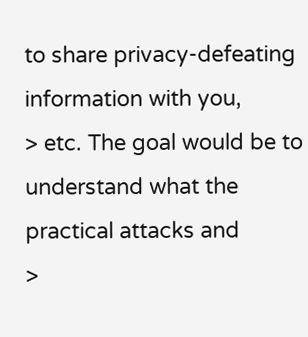to share privacy-defeating  information with you,
> etc. The goal would be to understand what the practical attacks and
>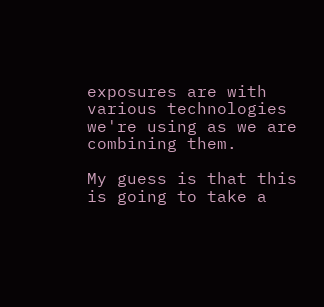exposures are with various technologies we're using as we are combining them.

My guess is that this is going to take a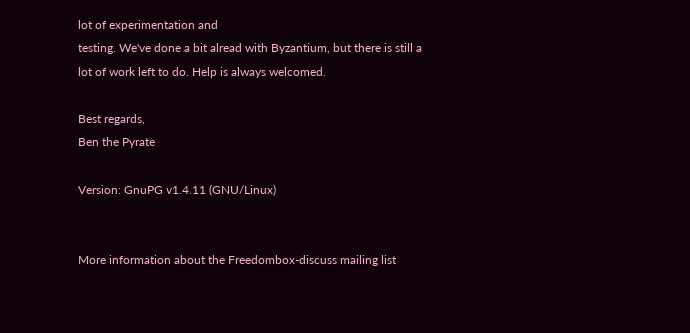lot of experimentation and
testing. We've done a bit alread with Byzantium, but there is still a
lot of work left to do. Help is always welcomed.

Best regards,
Ben the Pyrate

Version: GnuPG v1.4.11 (GNU/Linux)


More information about the Freedombox-discuss mailing list